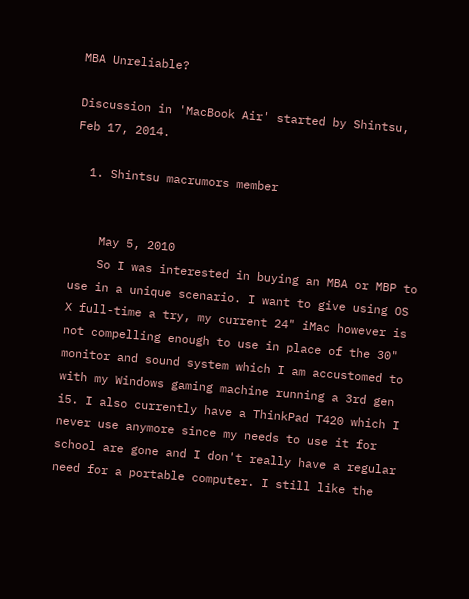MBA Unreliable?

Discussion in 'MacBook Air' started by Shintsu, Feb 17, 2014.

  1. Shintsu macrumors member


    May 5, 2010
    So I was interested in buying an MBA or MBP to use in a unique scenario. I want to give using OS X full-time a try, my current 24" iMac however is not compelling enough to use in place of the 30" monitor and sound system which I am accustomed to with my Windows gaming machine running a 3rd gen i5. I also currently have a ThinkPad T420 which I never use anymore since my needs to use it for school are gone and I don't really have a regular need for a portable computer. I still like the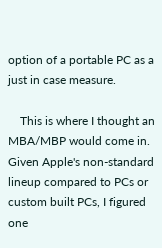option of a portable PC as a just in case measure.

    This is where I thought an MBA/MBP would come in. Given Apple's non-standard lineup compared to PCs or custom built PCs, I figured one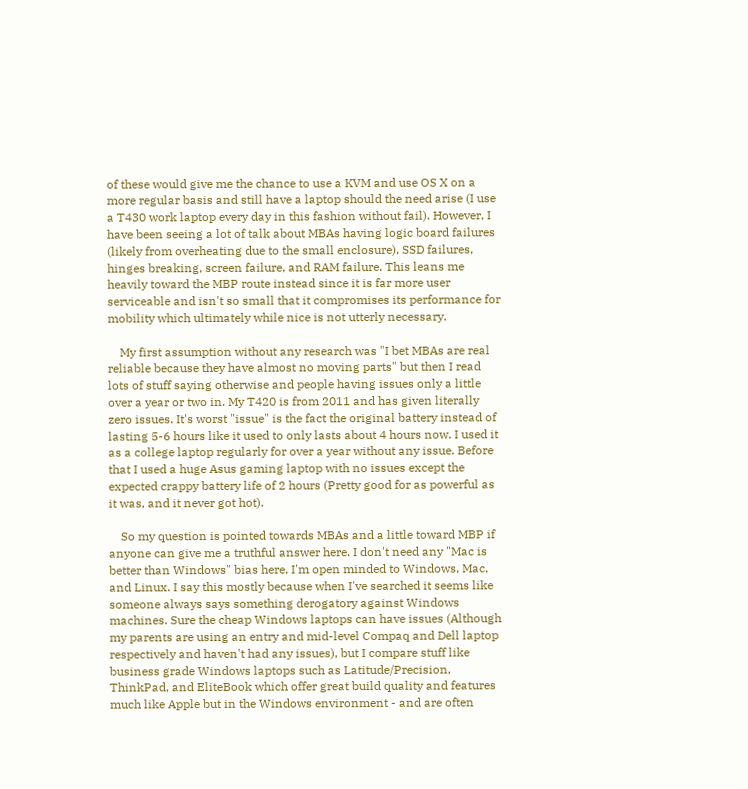of these would give me the chance to use a KVM and use OS X on a more regular basis and still have a laptop should the need arise (I use a T430 work laptop every day in this fashion without fail). However, I have been seeing a lot of talk about MBAs having logic board failures (likely from overheating due to the small enclosure), SSD failures, hinges breaking, screen failure, and RAM failure. This leans me heavily toward the MBP route instead since it is far more user serviceable and isn't so small that it compromises its performance for mobility which ultimately while nice is not utterly necessary.

    My first assumption without any research was "I bet MBAs are real reliable because they have almost no moving parts" but then I read lots of stuff saying otherwise and people having issues only a little over a year or two in. My T420 is from 2011 and has given literally zero issues. It's worst "issue" is the fact the original battery instead of lasting 5-6 hours like it used to only lasts about 4 hours now. I used it as a college laptop regularly for over a year without any issue. Before that I used a huge Asus gaming laptop with no issues except the expected crappy battery life of 2 hours (Pretty good for as powerful as it was, and it never got hot).

    So my question is pointed towards MBAs and a little toward MBP if anyone can give me a truthful answer here. I don't need any "Mac is better than Windows" bias here, I'm open minded to Windows, Mac, and Linux. I say this mostly because when I've searched it seems like someone always says something derogatory against Windows machines. Sure the cheap Windows laptops can have issues (Although my parents are using an entry and mid-level Compaq and Dell laptop respectively and haven't had any issues), but I compare stuff like business grade Windows laptops such as Latitude/Precision, ThinkPad, and EliteBook which offer great build quality and features much like Apple but in the Windows environment - and are often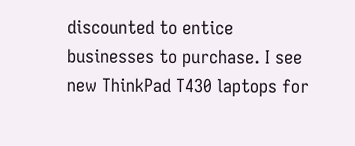discounted to entice businesses to purchase. I see new ThinkPad T430 laptops for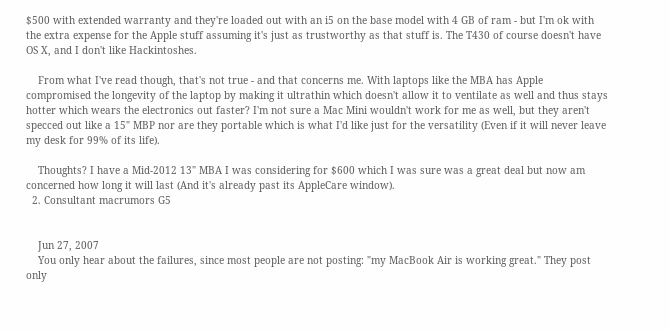$500 with extended warranty and they're loaded out with an i5 on the base model with 4 GB of ram - but I'm ok with the extra expense for the Apple stuff assuming it's just as trustworthy as that stuff is. The T430 of course doesn't have OS X, and I don't like Hackintoshes.

    From what I've read though, that's not true - and that concerns me. With laptops like the MBA has Apple compromised the longevity of the laptop by making it ultrathin which doesn't allow it to ventilate as well and thus stays hotter which wears the electronics out faster? I'm not sure a Mac Mini wouldn't work for me as well, but they aren't specced out like a 15" MBP nor are they portable which is what I'd like just for the versatility (Even if it will never leave my desk for 99% of its life).

    Thoughts? I have a Mid-2012 13" MBA I was considering for $600 which I was sure was a great deal but now am concerned how long it will last (And it's already past its AppleCare window).
  2. Consultant macrumors G5


    Jun 27, 2007
    You only hear about the failures, since most people are not posting: "my MacBook Air is working great." They post only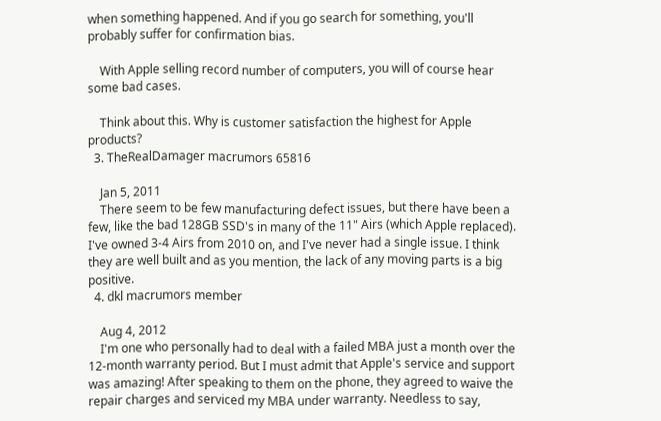when something happened. And if you go search for something, you'll probably suffer for confirmation bias.

    With Apple selling record number of computers, you will of course hear some bad cases.

    Think about this. Why is customer satisfaction the highest for Apple products?
  3. TheRealDamager macrumors 65816

    Jan 5, 2011
    There seem to be few manufacturing defect issues, but there have been a few, like the bad 128GB SSD's in many of the 11" Airs (which Apple replaced). I've owned 3-4 Airs from 2010 on, and I've never had a single issue. I think they are well built and as you mention, the lack of any moving parts is a big positive.
  4. dkl macrumors member

    Aug 4, 2012
    I'm one who personally had to deal with a failed MBA just a month over the 12-month warranty period. But I must admit that Apple's service and support was amazing! After speaking to them on the phone, they agreed to waive the repair charges and serviced my MBA under warranty. Needless to say,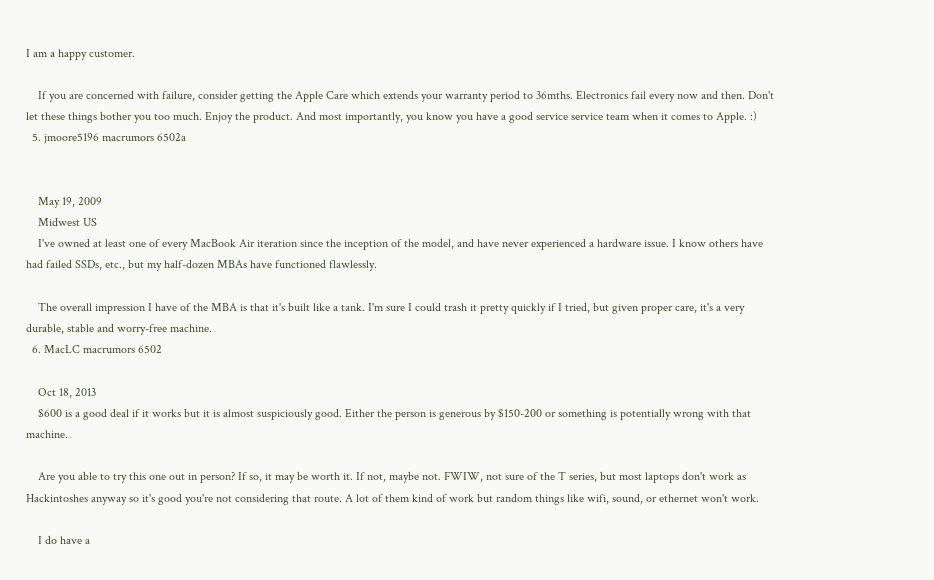I am a happy customer.

    If you are concerned with failure, consider getting the Apple Care which extends your warranty period to 36mths. Electronics fail every now and then. Don't let these things bother you too much. Enjoy the product. And most importantly, you know you have a good service service team when it comes to Apple. :)
  5. jmoore5196 macrumors 6502a


    May 19, 2009
    Midwest US
    I've owned at least one of every MacBook Air iteration since the inception of the model, and have never experienced a hardware issue. I know others have had failed SSDs, etc., but my half-dozen MBAs have functioned flawlessly.

    The overall impression I have of the MBA is that it's built like a tank. I'm sure I could trash it pretty quickly if I tried, but given proper care, it's a very durable, stable and worry-free machine.
  6. MacLC macrumors 6502

    Oct 18, 2013
    $600 is a good deal if it works but it is almost suspiciously good. Either the person is generous by $150-200 or something is potentially wrong with that machine.

    Are you able to try this one out in person? If so, it may be worth it. If not, maybe not. FWIW, not sure of the T series, but most laptops don't work as Hackintoshes anyway so it's good you're not considering that route. A lot of them kind of work but random things like wifi, sound, or ethernet won't work.

    I do have a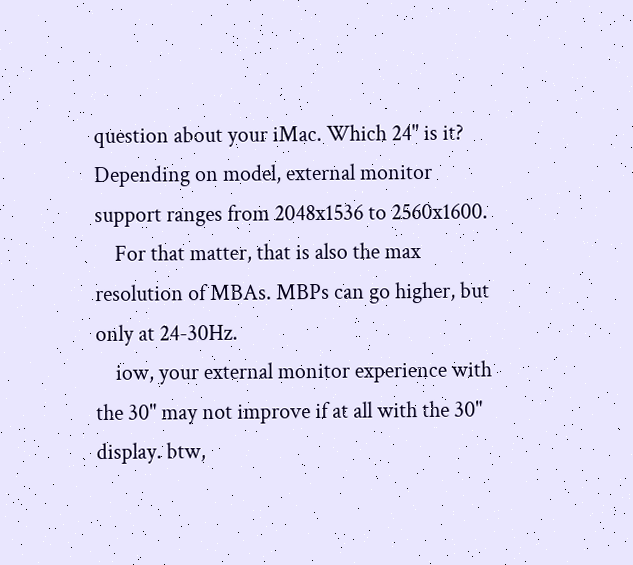question about your iMac. Which 24" is it? Depending on model, external monitor support ranges from 2048x1536 to 2560x1600.
    For that matter, that is also the max resolution of MBAs. MBPs can go higher, but only at 24-30Hz.
    iow, your external monitor experience with the 30" may not improve if at all with the 30" display. btw,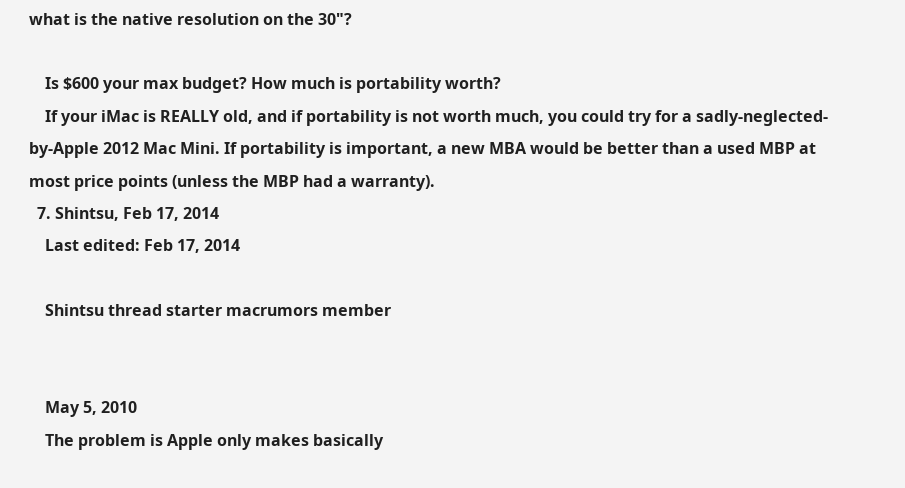what is the native resolution on the 30"?

    Is $600 your max budget? How much is portability worth?
    If your iMac is REALLY old, and if portability is not worth much, you could try for a sadly-neglected-by-Apple 2012 Mac Mini. If portability is important, a new MBA would be better than a used MBP at most price points (unless the MBP had a warranty).
  7. Shintsu, Feb 17, 2014
    Last edited: Feb 17, 2014

    Shintsu thread starter macrumors member


    May 5, 2010
    The problem is Apple only makes basically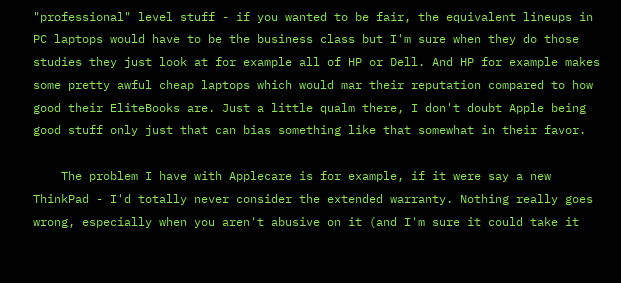"professional" level stuff - if you wanted to be fair, the equivalent lineups in PC laptops would have to be the business class but I'm sure when they do those studies they just look at for example all of HP or Dell. And HP for example makes some pretty awful cheap laptops which would mar their reputation compared to how good their EliteBooks are. Just a little qualm there, I don't doubt Apple being good stuff only just that can bias something like that somewhat in their favor.

    The problem I have with Applecare is for example, if it were say a new ThinkPad - I'd totally never consider the extended warranty. Nothing really goes wrong, especially when you aren't abusive on it (and I'm sure it could take it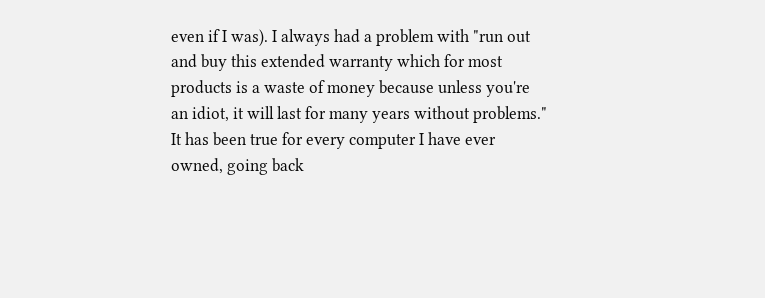even if I was). I always had a problem with "run out and buy this extended warranty which for most products is a waste of money because unless you're an idiot, it will last for many years without problems." It has been true for every computer I have ever owned, going back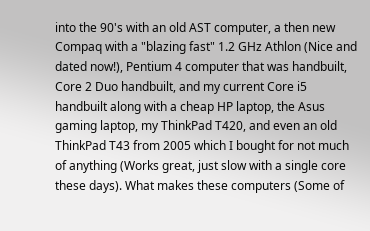into the 90's with an old AST computer, a then new Compaq with a "blazing fast" 1.2 GHz Athlon (Nice and dated now!), Pentium 4 computer that was handbuilt, Core 2 Duo handbuilt, and my current Core i5 handbuilt along with a cheap HP laptop, the Asus gaming laptop, my ThinkPad T420, and even an old ThinkPad T43 from 2005 which I bought for not much of anything (Works great, just slow with a single core these days). What makes these computers (Some of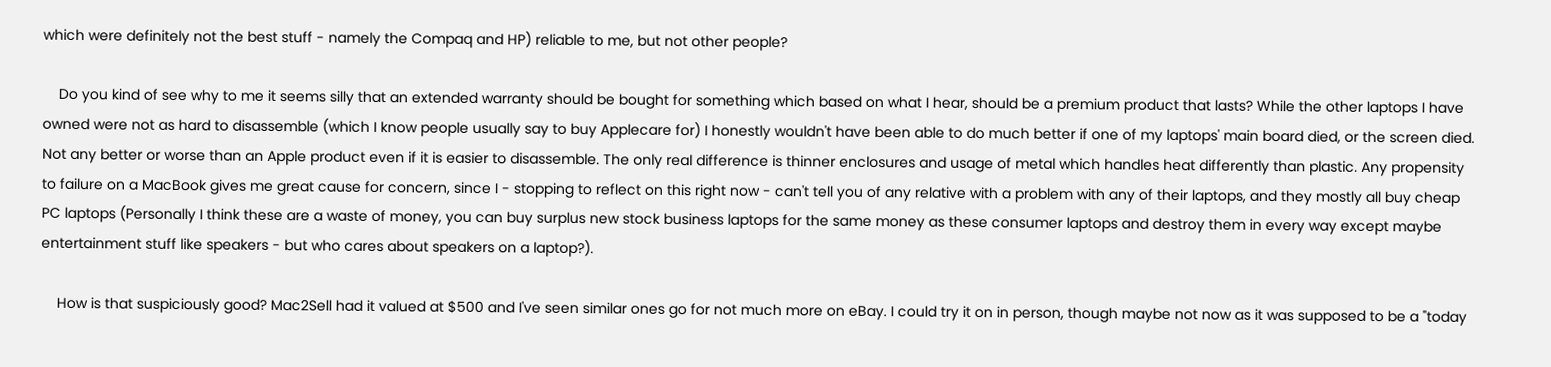which were definitely not the best stuff - namely the Compaq and HP) reliable to me, but not other people?

    Do you kind of see why to me it seems silly that an extended warranty should be bought for something which based on what I hear, should be a premium product that lasts? While the other laptops I have owned were not as hard to disassemble (which I know people usually say to buy Applecare for) I honestly wouldn't have been able to do much better if one of my laptops' main board died, or the screen died. Not any better or worse than an Apple product even if it is easier to disassemble. The only real difference is thinner enclosures and usage of metal which handles heat differently than plastic. Any propensity to failure on a MacBook gives me great cause for concern, since I - stopping to reflect on this right now - can't tell you of any relative with a problem with any of their laptops, and they mostly all buy cheap PC laptops (Personally I think these are a waste of money, you can buy surplus new stock business laptops for the same money as these consumer laptops and destroy them in every way except maybe entertainment stuff like speakers - but who cares about speakers on a laptop?).

    How is that suspiciously good? Mac2Sell had it valued at $500 and I've seen similar ones go for not much more on eBay. I could try it on in person, though maybe not now as it was supposed to be a "today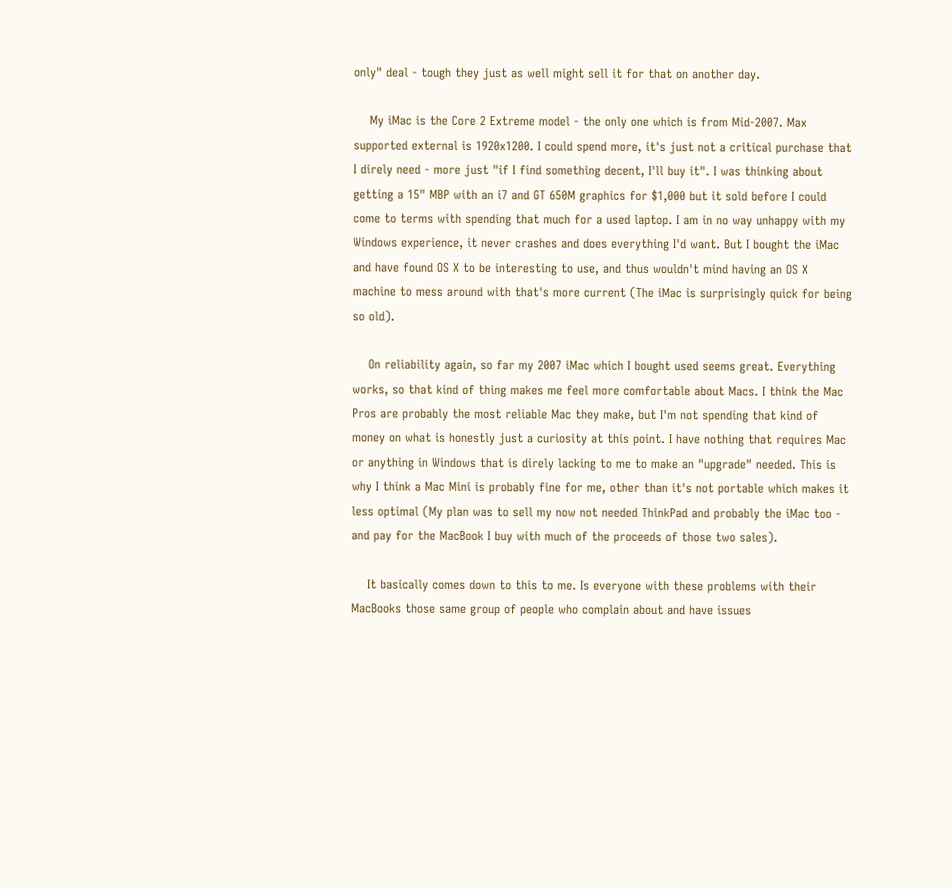only" deal - tough they just as well might sell it for that on another day.

    My iMac is the Core 2 Extreme model - the only one which is from Mid-2007. Max supported external is 1920x1200. I could spend more, it's just not a critical purchase that I direly need - more just "if I find something decent, I'll buy it". I was thinking about getting a 15" MBP with an i7 and GT 650M graphics for $1,000 but it sold before I could come to terms with spending that much for a used laptop. I am in no way unhappy with my Windows experience, it never crashes and does everything I'd want. But I bought the iMac and have found OS X to be interesting to use, and thus wouldn't mind having an OS X machine to mess around with that's more current (The iMac is surprisingly quick for being so old).

    On reliability again, so far my 2007 iMac which I bought used seems great. Everything works, so that kind of thing makes me feel more comfortable about Macs. I think the Mac Pros are probably the most reliable Mac they make, but I'm not spending that kind of money on what is honestly just a curiosity at this point. I have nothing that requires Mac or anything in Windows that is direly lacking to me to make an "upgrade" needed. This is why I think a Mac Mini is probably fine for me, other than it's not portable which makes it less optimal (My plan was to sell my now not needed ThinkPad and probably the iMac too - and pay for the MacBook I buy with much of the proceeds of those two sales).

    It basically comes down to this to me. Is everyone with these problems with their MacBooks those same group of people who complain about and have issues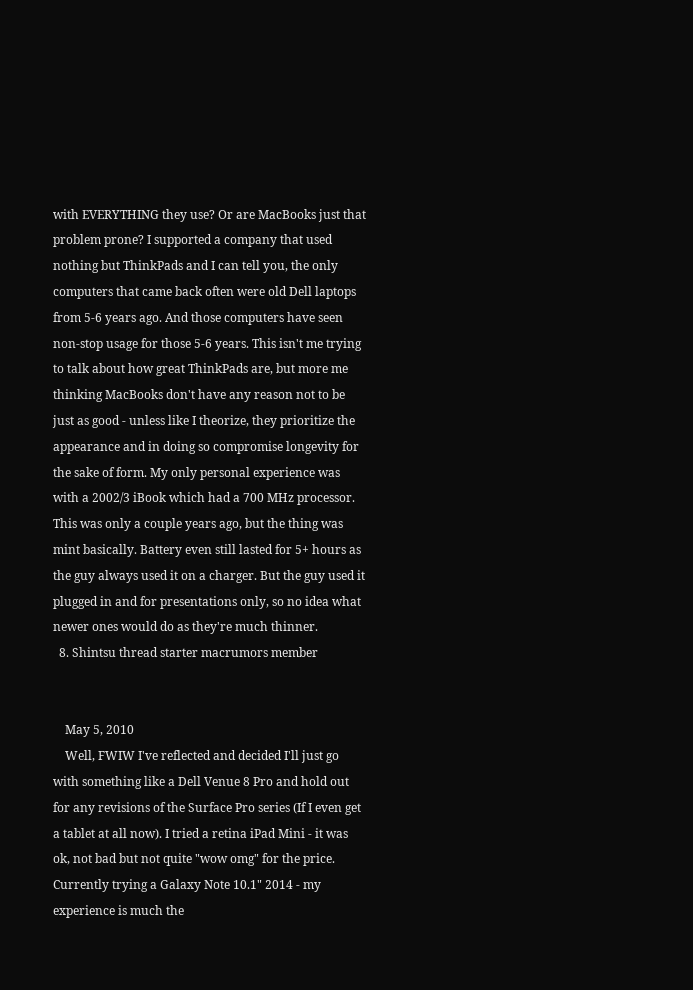with EVERYTHING they use? Or are MacBooks just that problem prone? I supported a company that used nothing but ThinkPads and I can tell you, the only computers that came back often were old Dell laptops from 5-6 years ago. And those computers have seen non-stop usage for those 5-6 years. This isn't me trying to talk about how great ThinkPads are, but more me thinking MacBooks don't have any reason not to be just as good - unless like I theorize, they prioritize the appearance and in doing so compromise longevity for the sake of form. My only personal experience was with a 2002/3 iBook which had a 700 MHz processor. This was only a couple years ago, but the thing was mint basically. Battery even still lasted for 5+ hours as the guy always used it on a charger. But the guy used it plugged in and for presentations only, so no idea what newer ones would do as they're much thinner.
  8. Shintsu thread starter macrumors member


    May 5, 2010
    Well, FWIW I've reflected and decided I'll just go with something like a Dell Venue 8 Pro and hold out for any revisions of the Surface Pro series (If I even get a tablet at all now). I tried a retina iPad Mini - it was ok, not bad but not quite "wow omg" for the price. Currently trying a Galaxy Note 10.1" 2014 - my experience is much the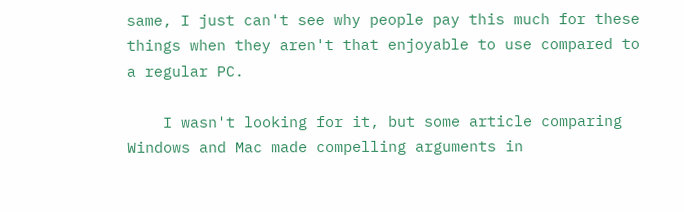same, I just can't see why people pay this much for these things when they aren't that enjoyable to use compared to a regular PC.

    I wasn't looking for it, but some article comparing Windows and Mac made compelling arguments in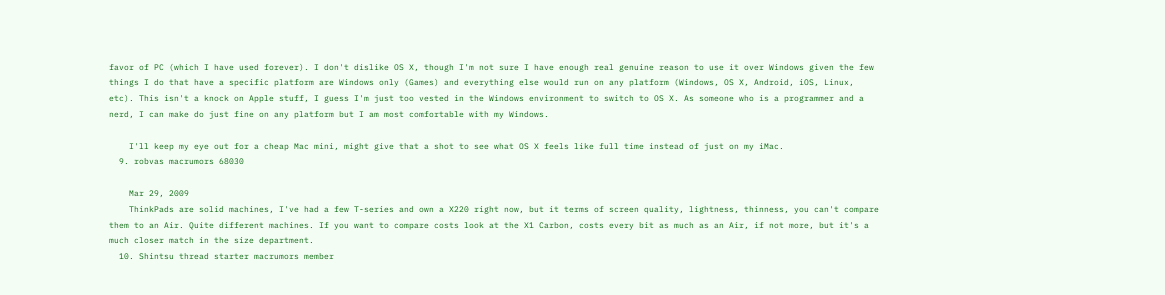favor of PC (which I have used forever). I don't dislike OS X, though I'm not sure I have enough real genuine reason to use it over Windows given the few things I do that have a specific platform are Windows only (Games) and everything else would run on any platform (Windows, OS X, Android, iOS, Linux, etc). This isn't a knock on Apple stuff, I guess I'm just too vested in the Windows environment to switch to OS X. As someone who is a programmer and a nerd, I can make do just fine on any platform but I am most comfortable with my Windows.

    I'll keep my eye out for a cheap Mac mini, might give that a shot to see what OS X feels like full time instead of just on my iMac.
  9. robvas macrumors 68030

    Mar 29, 2009
    ThinkPads are solid machines, I've had a few T-series and own a X220 right now, but it terms of screen quality, lightness, thinness, you can't compare them to an Air. Quite different machines. If you want to compare costs look at the X1 Carbon, costs every bit as much as an Air, if not more, but it's a much closer match in the size department.
  10. Shintsu thread starter macrumors member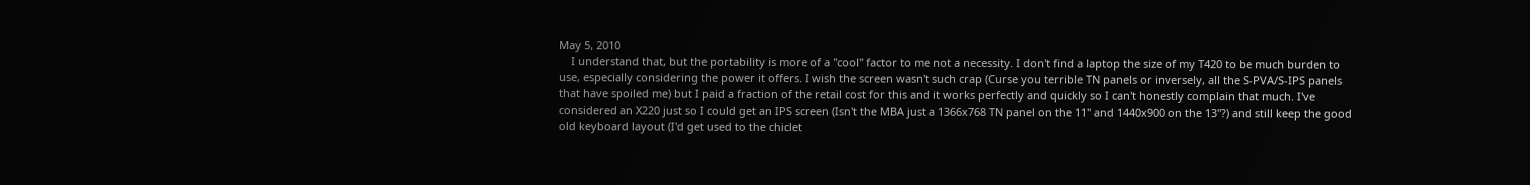May 5, 2010
    I understand that, but the portability is more of a "cool" factor to me not a necessity. I don't find a laptop the size of my T420 to be much burden to use, especially considering the power it offers. I wish the screen wasn't such crap (Curse you terrible TN panels or inversely, all the S-PVA/S-IPS panels that have spoiled me) but I paid a fraction of the retail cost for this and it works perfectly and quickly so I can't honestly complain that much. I've considered an X220 just so I could get an IPS screen (Isn't the MBA just a 1366x768 TN panel on the 11" and 1440x900 on the 13"?) and still keep the good old keyboard layout (I'd get used to the chiclet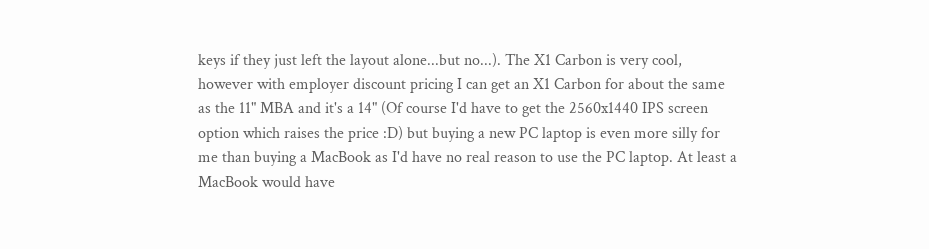keys if they just left the layout alone...but no...). The X1 Carbon is very cool, however with employer discount pricing I can get an X1 Carbon for about the same as the 11" MBA and it's a 14" (Of course I'd have to get the 2560x1440 IPS screen option which raises the price :D) but buying a new PC laptop is even more silly for me than buying a MacBook as I'd have no real reason to use the PC laptop. At least a MacBook would have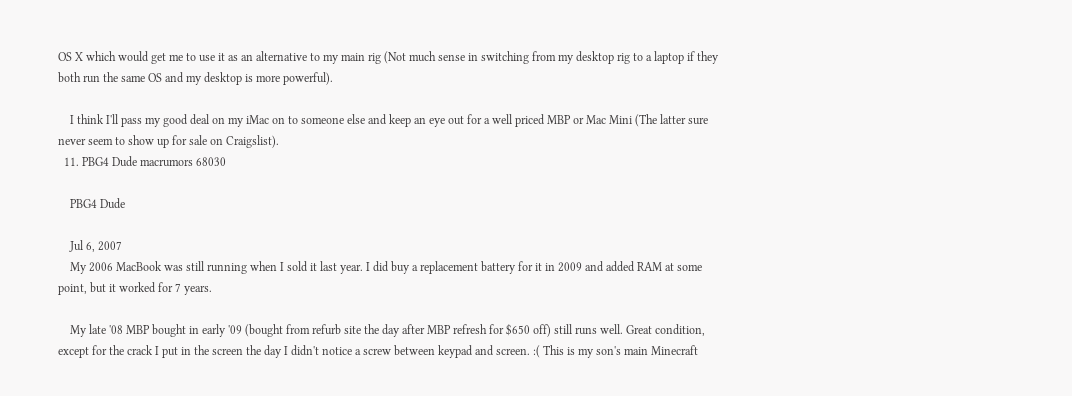OS X which would get me to use it as an alternative to my main rig (Not much sense in switching from my desktop rig to a laptop if they both run the same OS and my desktop is more powerful).

    I think I'll pass my good deal on my iMac on to someone else and keep an eye out for a well priced MBP or Mac Mini (The latter sure never seem to show up for sale on Craigslist).
  11. PBG4 Dude macrumors 68030

    PBG4 Dude

    Jul 6, 2007
    My 2006 MacBook was still running when I sold it last year. I did buy a replacement battery for it in 2009 and added RAM at some point, but it worked for 7 years.

    My late '08 MBP bought in early '09 (bought from refurb site the day after MBP refresh for $650 off) still runs well. Great condition, except for the crack I put in the screen the day I didn't notice a screw between keypad and screen. :( This is my son's main Minecraft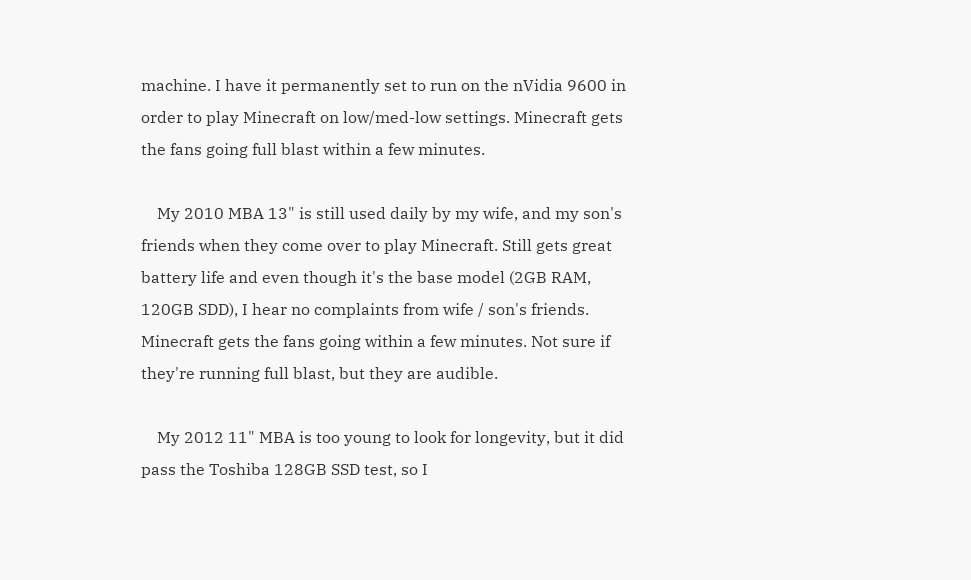machine. I have it permanently set to run on the nVidia 9600 in order to play Minecraft on low/med-low settings. Minecraft gets the fans going full blast within a few minutes.

    My 2010 MBA 13" is still used daily by my wife, and my son's friends when they come over to play Minecraft. Still gets great battery life and even though it's the base model (2GB RAM, 120GB SDD), I hear no complaints from wife / son's friends. Minecraft gets the fans going within a few minutes. Not sure if they're running full blast, but they are audible.

    My 2012 11" MBA is too young to look for longevity, but it did pass the Toshiba 128GB SSD test, so I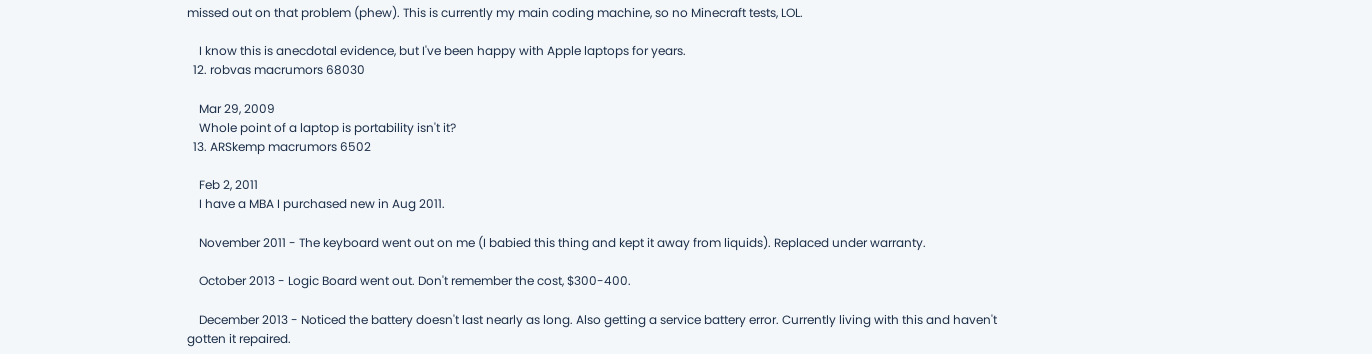missed out on that problem (phew). This is currently my main coding machine, so no Minecraft tests, LOL.

    I know this is anecdotal evidence, but I've been happy with Apple laptops for years.
  12. robvas macrumors 68030

    Mar 29, 2009
    Whole point of a laptop is portability isn't it?
  13. ARSkemp macrumors 6502

    Feb 2, 2011
    I have a MBA I purchased new in Aug 2011.

    November 2011 - The keyboard went out on me (I babied this thing and kept it away from liquids). Replaced under warranty.

    October 2013 - Logic Board went out. Don't remember the cost, $300-400.

    December 2013 - Noticed the battery doesn't last nearly as long. Also getting a service battery error. Currently living with this and haven't gotten it repaired.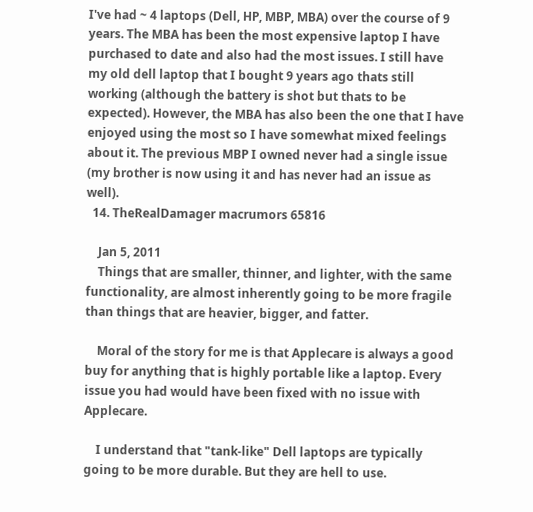I've had ~ 4 laptops (Dell, HP, MBP, MBA) over the course of 9 years. The MBA has been the most expensive laptop I have purchased to date and also had the most issues. I still have my old dell laptop that I bought 9 years ago thats still working (although the battery is shot but thats to be expected). However, the MBA has also been the one that I have enjoyed using the most so I have somewhat mixed feelings about it. The previous MBP I owned never had a single issue (my brother is now using it and has never had an issue as well).
  14. TheRealDamager macrumors 65816

    Jan 5, 2011
    Things that are smaller, thinner, and lighter, with the same functionality, are almost inherently going to be more fragile than things that are heavier, bigger, and fatter.

    Moral of the story for me is that Applecare is always a good buy for anything that is highly portable like a laptop. Every issue you had would have been fixed with no issue with Applecare.

    I understand that "tank-like" Dell laptops are typically going to be more durable. But they are hell to use.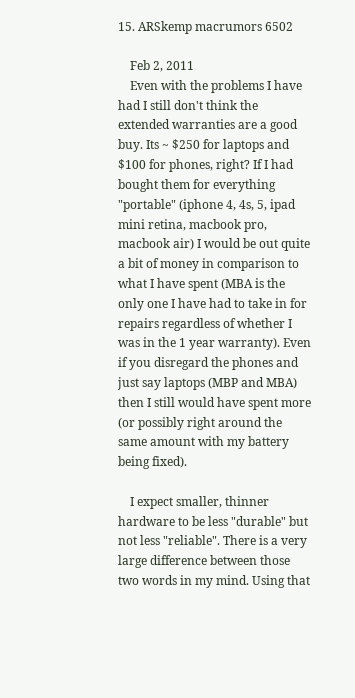15. ARSkemp macrumors 6502

    Feb 2, 2011
    Even with the problems I have had I still don't think the extended warranties are a good buy. Its ~ $250 for laptops and $100 for phones, right? If I had bought them for everything "portable" (iphone 4, 4s, 5, ipad mini retina, macbook pro, macbook air) I would be out quite a bit of money in comparison to what I have spent (MBA is the only one I have had to take in for repairs regardless of whether I was in the 1 year warranty). Even if you disregard the phones and just say laptops (MBP and MBA) then I still would have spent more (or possibly right around the same amount with my battery being fixed).

    I expect smaller, thinner hardware to be less "durable" but not less "reliable". There is a very large difference between those two words in my mind. Using that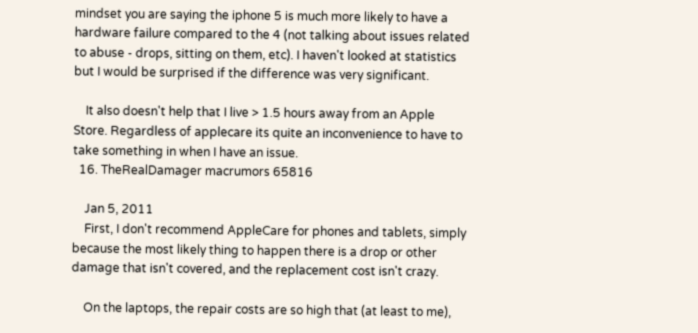mindset you are saying the iphone 5 is much more likely to have a hardware failure compared to the 4 (not talking about issues related to abuse - drops, sitting on them, etc). I haven't looked at statistics but I would be surprised if the difference was very significant.

    It also doesn't help that I live > 1.5 hours away from an Apple Store. Regardless of applecare its quite an inconvenience to have to take something in when I have an issue.
  16. TheRealDamager macrumors 65816

    Jan 5, 2011
    First, I don't recommend AppleCare for phones and tablets, simply because the most likely thing to happen there is a drop or other damage that isn't covered, and the replacement cost isn't crazy.

    On the laptops, the repair costs are so high that (at least to me),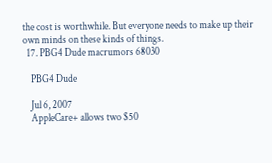the cost is worthwhile. But everyone needs to make up their own minds on these kinds of things.
  17. PBG4 Dude macrumors 68030

    PBG4 Dude

    Jul 6, 2007
    AppleCare+ allows two $50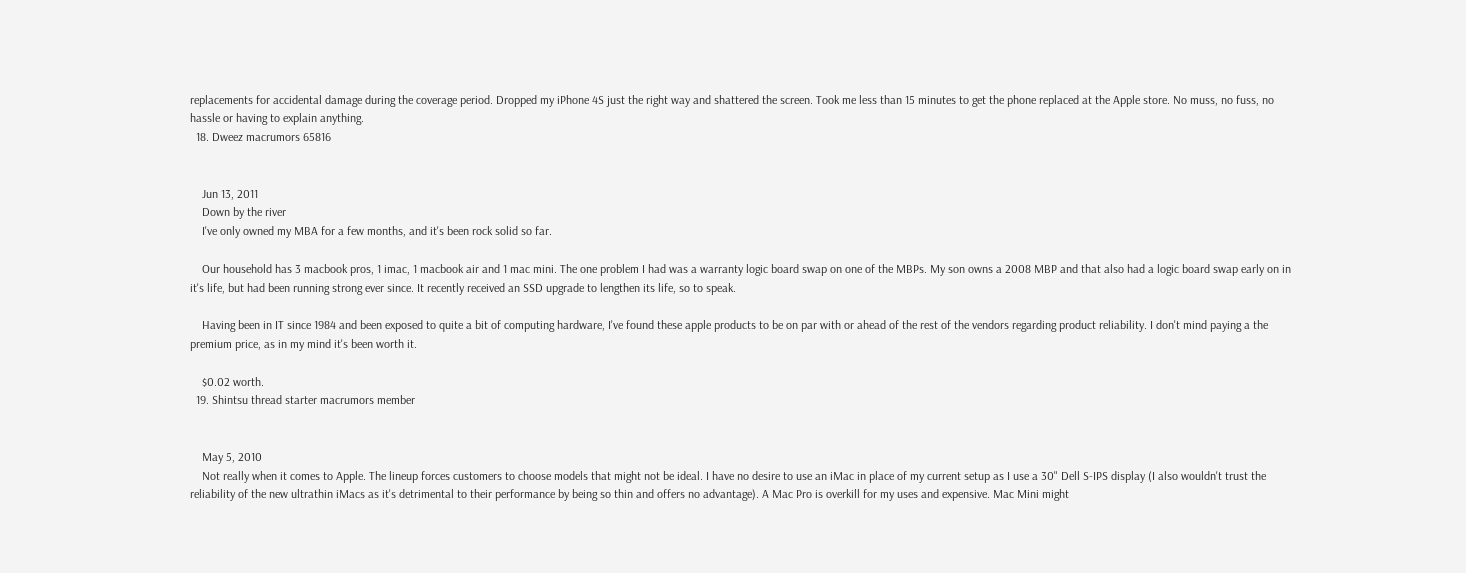replacements for accidental damage during the coverage period. Dropped my iPhone 4S just the right way and shattered the screen. Took me less than 15 minutes to get the phone replaced at the Apple store. No muss, no fuss, no hassle or having to explain anything.
  18. Dweez macrumors 65816


    Jun 13, 2011
    Down by the river
    I've only owned my MBA for a few months, and it's been rock solid so far.

    Our household has 3 macbook pros, 1 imac, 1 macbook air and 1 mac mini. The one problem I had was a warranty logic board swap on one of the MBPs. My son owns a 2008 MBP and that also had a logic board swap early on in it's life, but had been running strong ever since. It recently received an SSD upgrade to lengthen its life, so to speak.

    Having been in IT since 1984 and been exposed to quite a bit of computing hardware, I've found these apple products to be on par with or ahead of the rest of the vendors regarding product reliability. I don't mind paying a the premium price, as in my mind it's been worth it.

    $0.02 worth.
  19. Shintsu thread starter macrumors member


    May 5, 2010
    Not really when it comes to Apple. The lineup forces customers to choose models that might not be ideal. I have no desire to use an iMac in place of my current setup as I use a 30" Dell S-IPS display (I also wouldn't trust the reliability of the new ultrathin iMacs as it's detrimental to their performance by being so thin and offers no advantage). A Mac Pro is overkill for my uses and expensive. Mac Mini might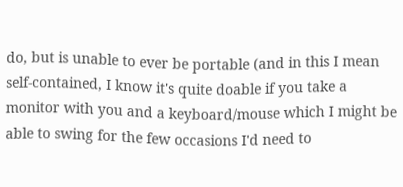do, but is unable to ever be portable (and in this I mean self-contained, I know it's quite doable if you take a monitor with you and a keyboard/mouse which I might be able to swing for the few occasions I'd need to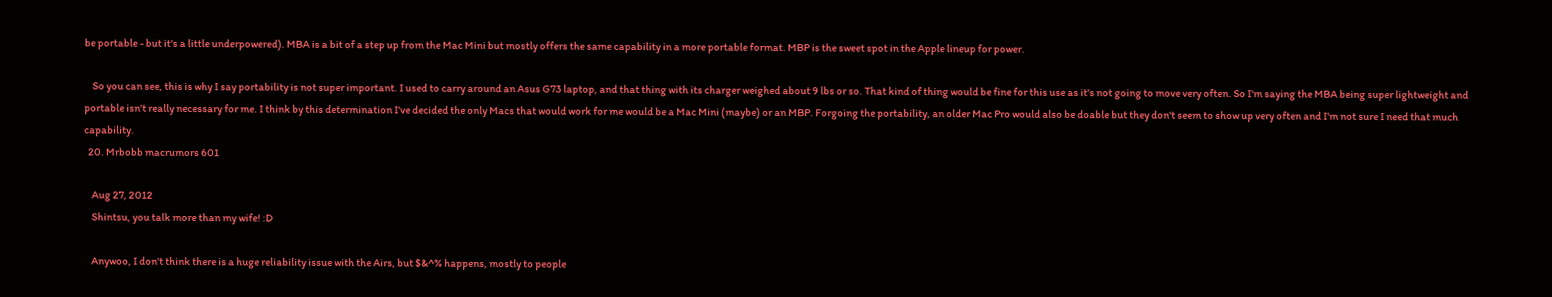be portable - but it's a little underpowered). MBA is a bit of a step up from the Mac Mini but mostly offers the same capability in a more portable format. MBP is the sweet spot in the Apple lineup for power.

    So you can see, this is why I say portability is not super important. I used to carry around an Asus G73 laptop, and that thing with its charger weighed about 9 lbs or so. That kind of thing would be fine for this use as it's not going to move very often. So I'm saying the MBA being super lightweight and portable isn't really necessary for me. I think by this determination I've decided the only Macs that would work for me would be a Mac Mini (maybe) or an MBP. Forgoing the portability, an older Mac Pro would also be doable but they don't seem to show up very often and I'm not sure I need that much capability.
  20. Mrbobb macrumors 601

    Aug 27, 2012
    Shintsu, you talk more than my wife! :D

    Anywoo, I don't think there is a huge reliability issue with the Airs, but $&^% happens, mostly to people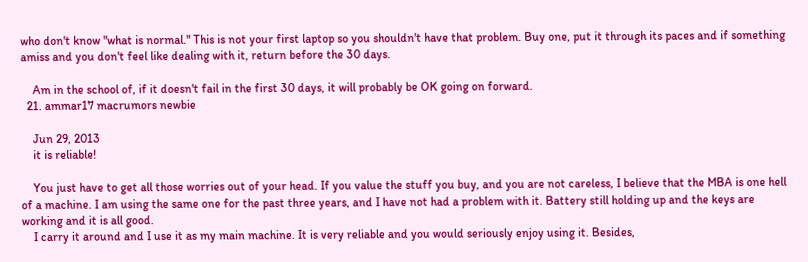who don't know "what is normal." This is not your first laptop so you shouldn't have that problem. Buy one, put it through its paces and if something amiss and you don't feel like dealing with it, return before the 30 days.

    Am in the school of, if it doesn't fail in the first 30 days, it will probably be OK going on forward.
  21. ammar17 macrumors newbie

    Jun 29, 2013
    it is reliable!

    You just have to get all those worries out of your head. If you value the stuff you buy, and you are not careless, I believe that the MBA is one hell of a machine. I am using the same one for the past three years, and I have not had a problem with it. Battery still holding up and the keys are working and it is all good.
    I carry it around and I use it as my main machine. It is very reliable and you would seriously enjoy using it. Besides,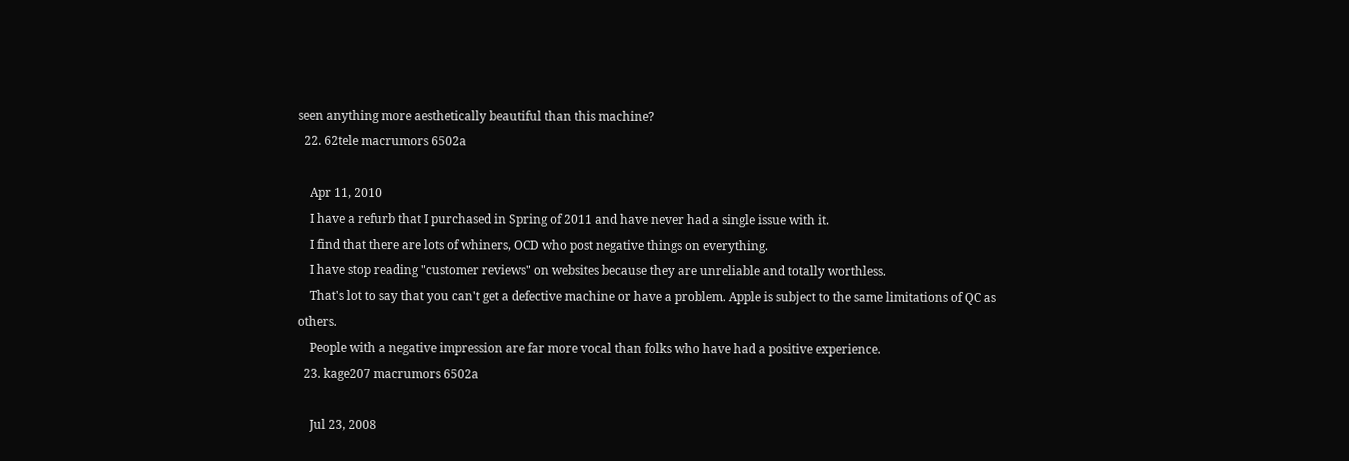seen anything more aesthetically beautiful than this machine?
  22. 62tele macrumors 6502a

    Apr 11, 2010
    I have a refurb that I purchased in Spring of 2011 and have never had a single issue with it.
    I find that there are lots of whiners, OCD who post negative things on everything.
    I have stop reading "customer reviews" on websites because they are unreliable and totally worthless.
    That's lot to say that you can't get a defective machine or have a problem. Apple is subject to the same limitations of QC as others.
    People with a negative impression are far more vocal than folks who have had a positive experience.
  23. kage207 macrumors 6502a

    Jul 23, 2008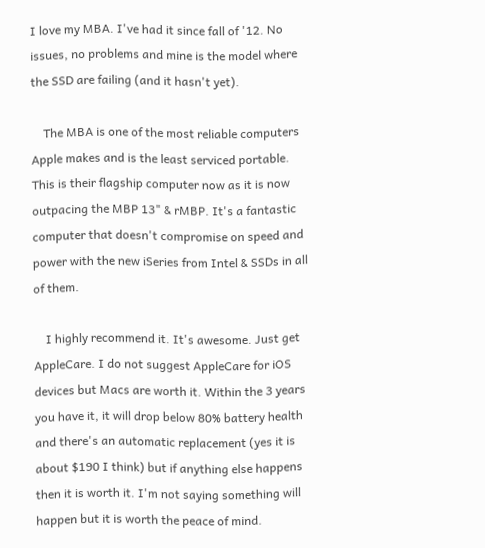I love my MBA. I've had it since fall of '12. No issues, no problems and mine is the model where the SSD are failing (and it hasn't yet).

    The MBA is one of the most reliable computers Apple makes and is the least serviced portable. This is their flagship computer now as it is now outpacing the MBP 13" & rMBP. It's a fantastic computer that doesn't compromise on speed and power with the new iSeries from Intel & SSDs in all of them.

    I highly recommend it. It's awesome. Just get AppleCare. I do not suggest AppleCare for iOS devices but Macs are worth it. Within the 3 years you have it, it will drop below 80% battery health and there's an automatic replacement (yes it is about $190 I think) but if anything else happens then it is worth it. I'm not saying something will happen but it is worth the peace of mind.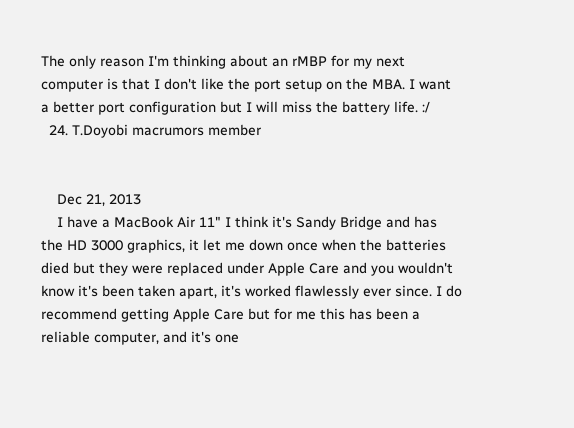The only reason I'm thinking about an rMBP for my next computer is that I don't like the port setup on the MBA. I want a better port configuration but I will miss the battery life. :/
  24. T.Doyobi macrumors member


    Dec 21, 2013
    I have a MacBook Air 11" I think it's Sandy Bridge and has the HD 3000 graphics, it let me down once when the batteries died but they were replaced under Apple Care and you wouldn't know it's been taken apart, it's worked flawlessly ever since. I do recommend getting Apple Care but for me this has been a reliable computer, and it's one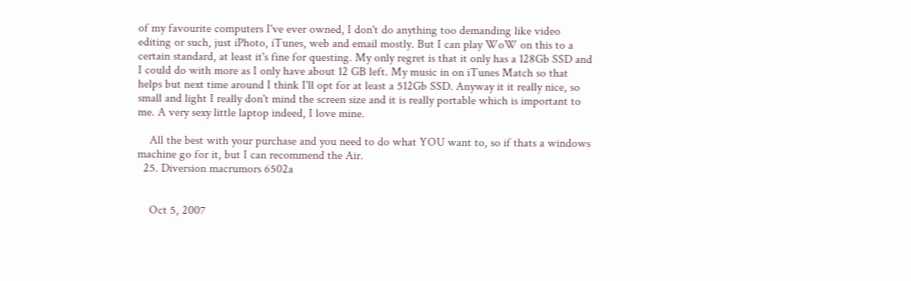of my favourite computers I've ever owned, I don't do anything too demanding like video editing or such, just iPhoto, iTunes, web and email mostly. But I can play WoW on this to a certain standard, at least it's fine for questing. My only regret is that it only has a 128Gb SSD and I could do with more as I only have about 12 GB left. My music in on iTunes Match so that helps but next time around I think I'll opt for at least a 512Gb SSD. Anyway it it really nice, so small and light I really don't mind the screen size and it is really portable which is important to me. A very sexy little laptop indeed, I love mine.

    All the best with your purchase and you need to do what YOU want to, so if thats a windows machine go for it, but I can recommend the Air.
  25. Diversion macrumors 6502a


    Oct 5, 2007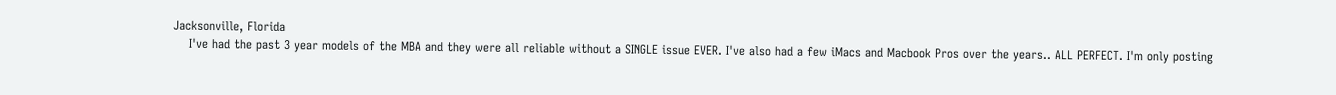Jacksonville, Florida
    I've had the past 3 year models of the MBA and they were all reliable without a SINGLE issue EVER. I've also had a few iMacs and Macbook Pros over the years.. ALL PERFECT. I'm only posting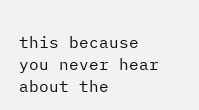this because you never hear about the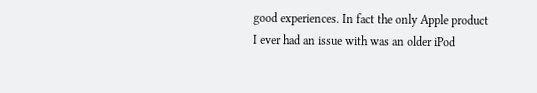good experiences. In fact the only Apple product I ever had an issue with was an older iPod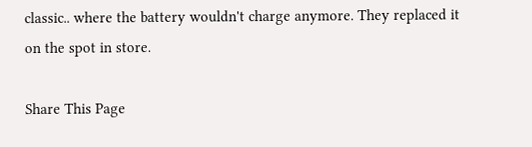classic.. where the battery wouldn't charge anymore. They replaced it on the spot in store.

Share This Page